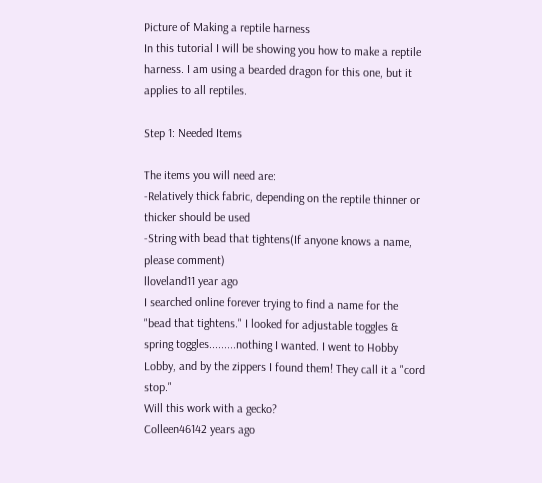Picture of Making a reptile harness
In this tutorial I will be showing you how to make a reptile harness. I am using a bearded dragon for this one, but it applies to all reptiles.

Step 1: Needed Items

The items you will need are:
-Relatively thick fabric, depending on the reptile thinner or thicker should be used
-String with bead that tightens(If anyone knows a name, please comment)
lloveland11 year ago
I searched online forever trying to find a name for the "bead that tightens." I looked for adjustable toggles & spring toggles.........nothing I wanted. I went to Hobby Lobby, and by the zippers I found them! They call it a "cord stop."
Will this work with a gecko?
Colleen46142 years ago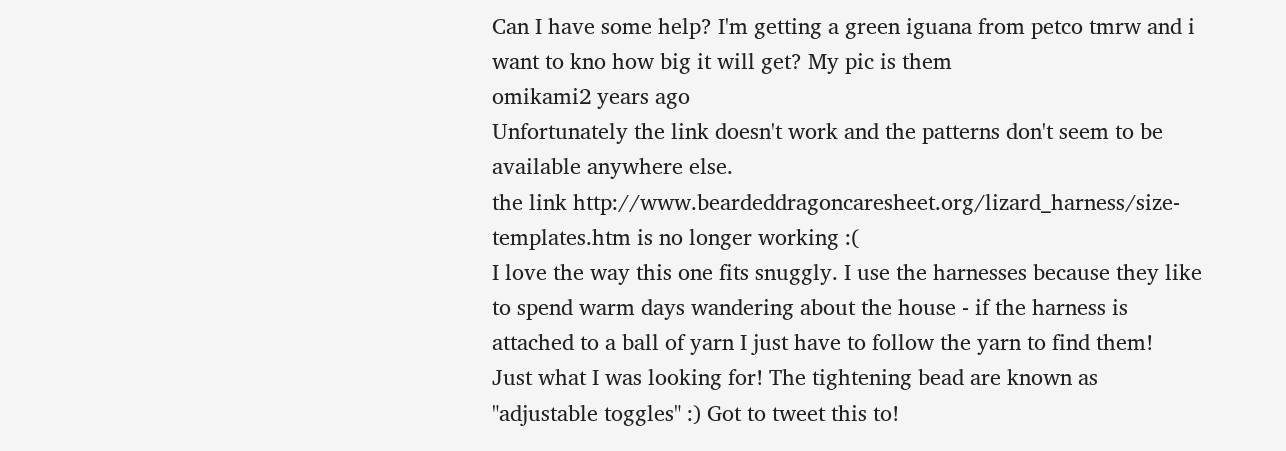Can I have some help? I'm getting a green iguana from petco tmrw and i want to kno how big it will get? My pic is them
omikami2 years ago
Unfortunately the link doesn't work and the patterns don't seem to be available anywhere else.
the link http://www.beardeddragoncaresheet.org/lizard_harness/size-templates.htm is no longer working :(
I love the way this one fits snuggly. I use the harnesses because they like to spend warm days wandering about the house - if the harness is attached to a ball of yarn I just have to follow the yarn to find them!
Just what I was looking for! The tightening bead are known as "adjustable toggles" :) Got to tweet this to!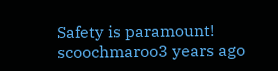Safety is paramount!
scoochmaroo3 years ago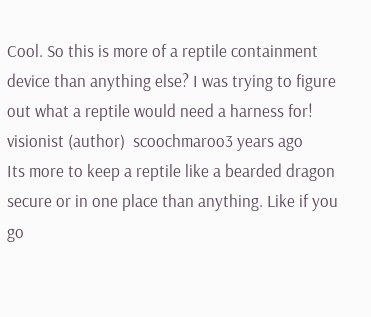Cool. So this is more of a reptile containment device than anything else? I was trying to figure out what a reptile would need a harness for!
visionist (author)  scoochmaroo3 years ago
Its more to keep a reptile like a bearded dragon secure or in one place than anything. Like if you go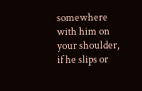somewhere with him on your shoulder, if he slips or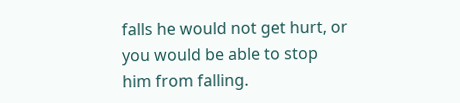falls he would not get hurt, or you would be able to stop him from falling.